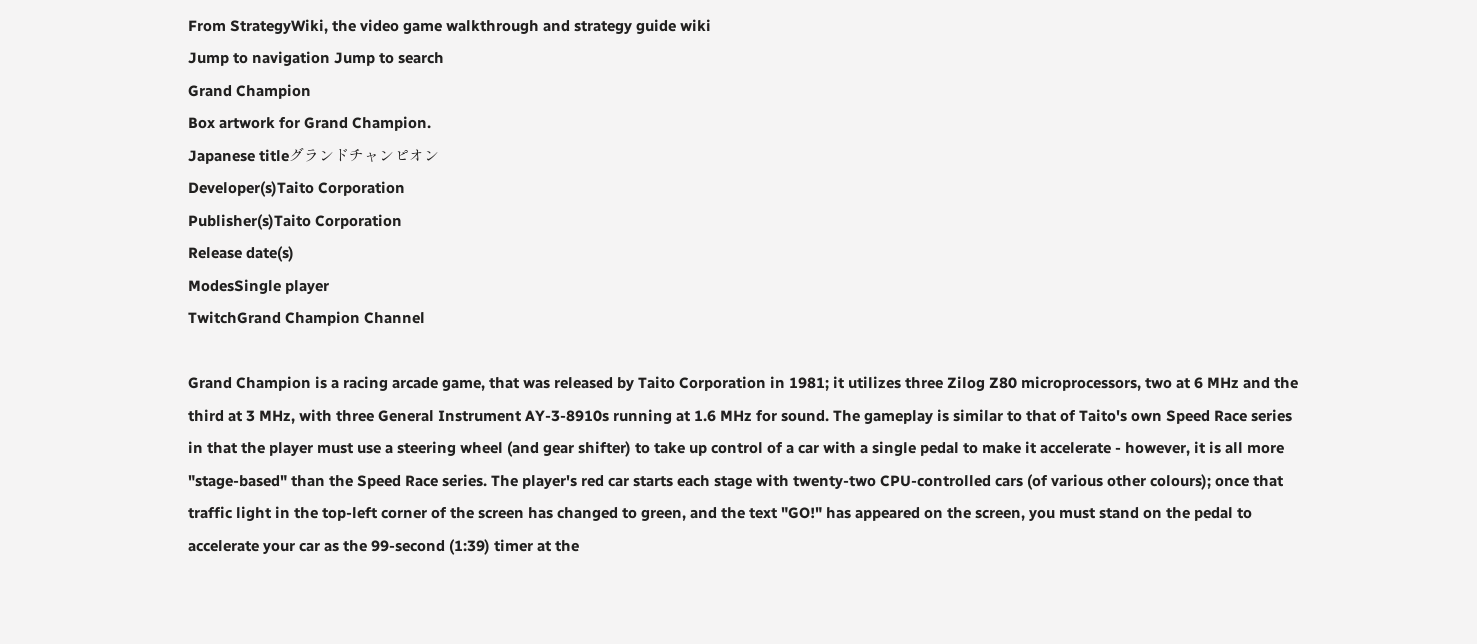From StrategyWiki, the video game walkthrough and strategy guide wiki
Jump to navigation Jump to search
Grand Champion
Box artwork for Grand Champion.
Japanese titleグランドチャンピオン
Developer(s)Taito Corporation
Publisher(s)Taito Corporation
Release date(s)
ModesSingle player
TwitchGrand Champion Channel

Grand Champion is a racing arcade game, that was released by Taito Corporation in 1981; it utilizes three Zilog Z80 microprocessors, two at 6 MHz and the third at 3 MHz, with three General Instrument AY-3-8910s running at 1.6 MHz for sound. The gameplay is similar to that of Taito's own Speed Race series in that the player must use a steering wheel (and gear shifter) to take up control of a car with a single pedal to make it accelerate - however, it is all more "stage-based" than the Speed Race series. The player's red car starts each stage with twenty-two CPU-controlled cars (of various other colours); once that traffic light in the top-left corner of the screen has changed to green, and the text "GO!" has appeared on the screen, you must stand on the pedal to accelerate your car as the 99-second (1:39) timer at the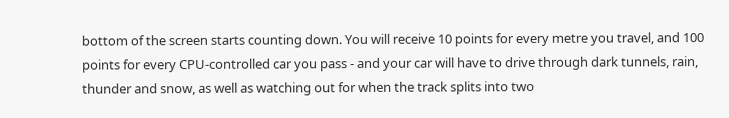bottom of the screen starts counting down. You will receive 10 points for every metre you travel, and 100 points for every CPU-controlled car you pass - and your car will have to drive through dark tunnels, rain, thunder and snow, as well as watching out for when the track splits into two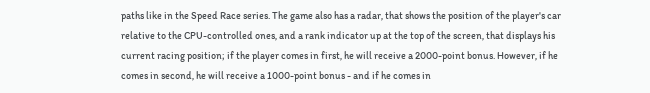paths like in the Speed Race series. The game also has a radar, that shows the position of the player's car relative to the CPU-controlled ones, and a rank indicator up at the top of the screen, that displays his current racing position; if the player comes in first, he will receive a 2000-point bonus. However, if he comes in second, he will receive a 1000-point bonus - and if he comes in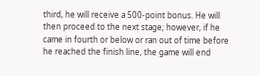third, he will receive a 500-point bonus. He will then proceed to the next stage; however, if he came in fourth or below or ran out of time before he reached the finish line, the game will end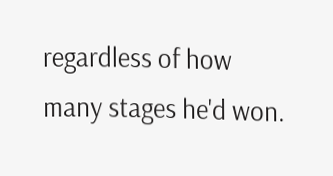regardless of how many stages he'd won.